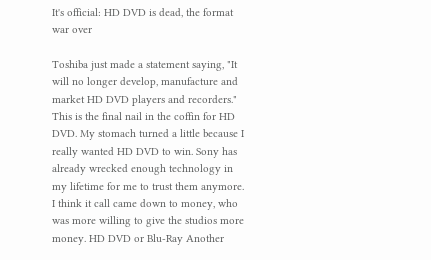It's official: HD DVD is dead, the format war over

Toshiba just made a statement saying, "It will no longer develop, manufacture and market HD DVD players and recorders." This is the final nail in the coffin for HD DVD. My stomach turned a little because I really wanted HD DVD to win. Sony has already wrecked enough technology in my lifetime for me to trust them anymore. I think it call came down to money, who was more willing to give the studios more money. HD DVD or Blu-Ray Another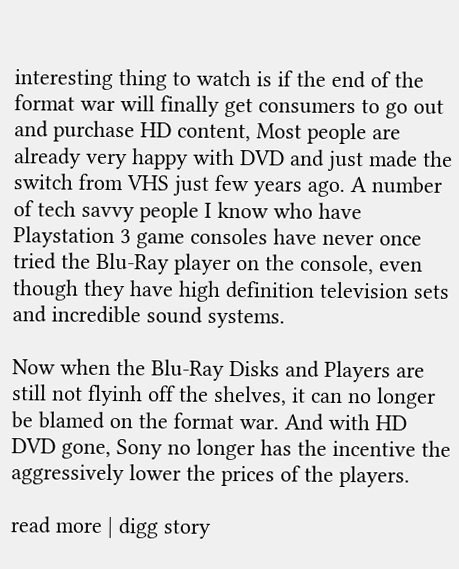interesting thing to watch is if the end of the format war will finally get consumers to go out and purchase HD content, Most people are already very happy with DVD and just made the switch from VHS just few years ago. A number of tech savvy people I know who have Playstation 3 game consoles have never once tried the Blu-Ray player on the console, even though they have high definition television sets and incredible sound systems.

Now when the Blu-Ray Disks and Players are still not flyinh off the shelves, it can no longer be blamed on the format war. And with HD DVD gone, Sony no longer has the incentive the aggressively lower the prices of the players.

read more | digg story